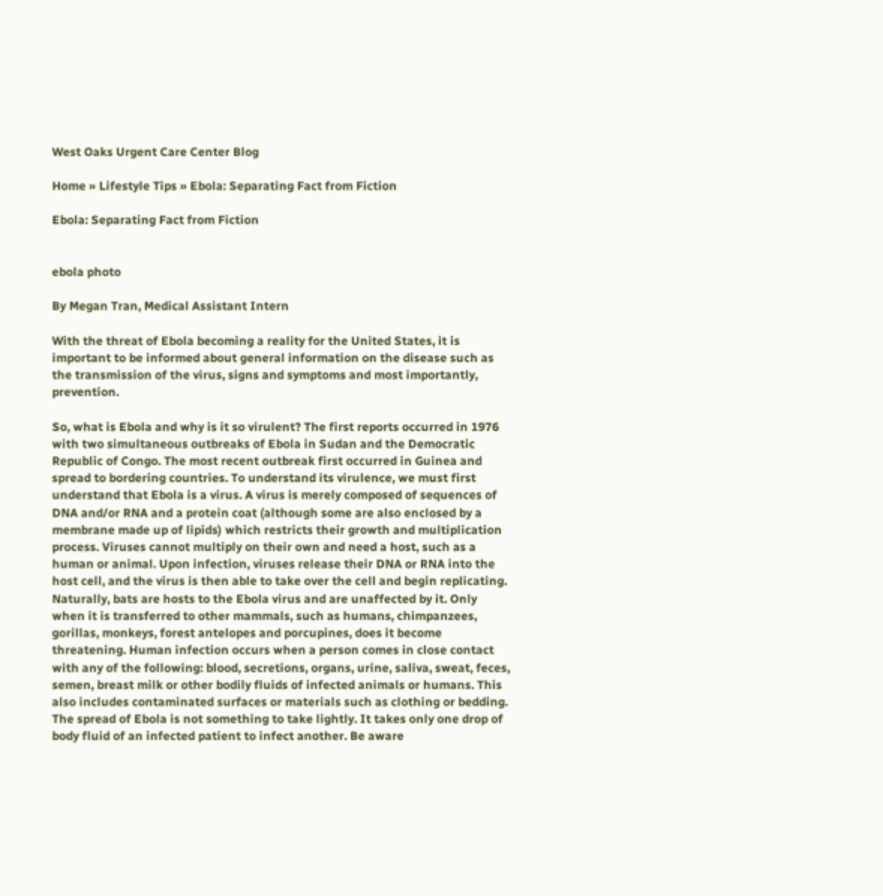West Oaks Urgent Care Center Blog

Home » Lifestyle Tips » Ebola: Separating Fact from Fiction

Ebola: Separating Fact from Fiction


ebola photo

By Megan Tran, Medical Assistant Intern

With the threat of Ebola becoming a reality for the United States, it is important to be informed about general information on the disease such as the transmission of the virus, signs and symptoms and most importantly, prevention.

So, what is Ebola and why is it so virulent? The first reports occurred in 1976 with two simultaneous outbreaks of Ebola in Sudan and the Democratic Republic of Congo. The most recent outbreak first occurred in Guinea and spread to bordering countries. To understand its virulence, we must first understand that Ebola is a virus. A virus is merely composed of sequences of DNA and/or RNA and a protein coat (although some are also enclosed by a membrane made up of lipids) which restricts their growth and multiplication process. Viruses cannot multiply on their own and need a host, such as a human or animal. Upon infection, viruses release their DNA or RNA into the host cell, and the virus is then able to take over the cell and begin replicating. Naturally, bats are hosts to the Ebola virus and are unaffected by it. Only when it is transferred to other mammals, such as humans, chimpanzees, gorillas, monkeys, forest antelopes and porcupines, does it become threatening. Human infection occurs when a person comes in close contact with any of the following: blood, secretions, organs, urine, saliva, sweat, feces, semen, breast milk or other bodily fluids of infected animals or humans. This also includes contaminated surfaces or materials such as clothing or bedding. The spread of Ebola is not something to take lightly. It takes only one drop of body fluid of an infected patient to infect another. Be aware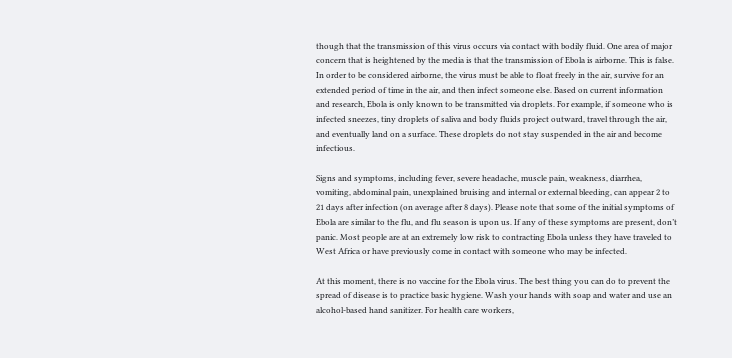though that the transmission of this virus occurs via contact with bodily fluid. One area of major concern that is heightened by the media is that the transmission of Ebola is airborne. This is false. In order to be considered airborne, the virus must be able to float freely in the air, survive for an extended period of time in the air, and then infect someone else. Based on current information and research, Ebola is only known to be transmitted via droplets. For example, if someone who is infected sneezes, tiny droplets of saliva and body fluids project outward, travel through the air, and eventually land on a surface. These droplets do not stay suspended in the air and become infectious.

Signs and symptoms, including fever, severe headache, muscle pain, weakness, diarrhea, vomiting, abdominal pain, unexplained bruising and internal or external bleeding, can appear 2 to 21 days after infection (on average after 8 days). Please note that some of the initial symptoms of Ebola are similar to the flu, and flu season is upon us. If any of these symptoms are present, don’t panic. Most people are at an extremely low risk to contracting Ebola unless they have traveled to West Africa or have previously come in contact with someone who may be infected.

At this moment, there is no vaccine for the Ebola virus. The best thing you can do to prevent the spread of disease is to practice basic hygiene. Wash your hands with soap and water and use an alcohol-based hand sanitizer. For health care workers,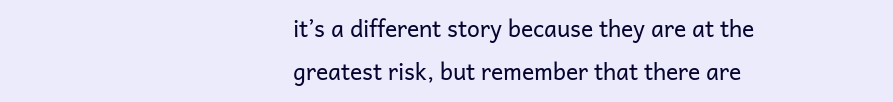it’s a different story because they are at the greatest risk, but remember that there are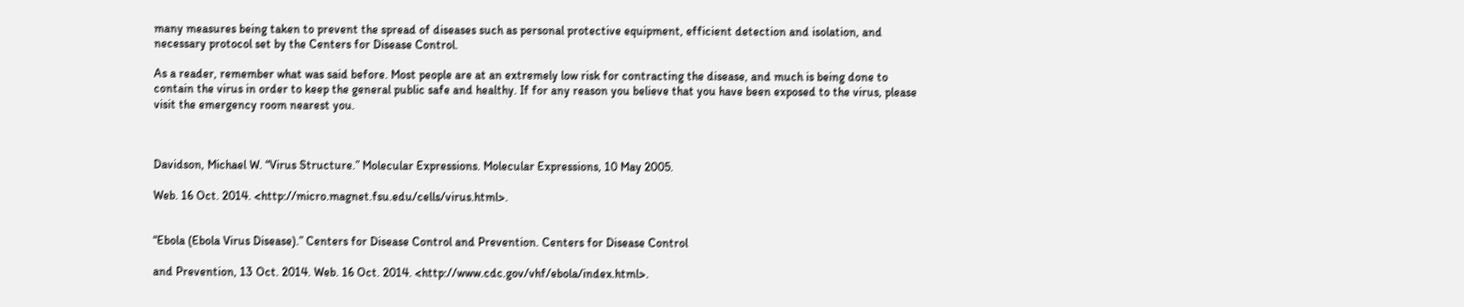many measures being taken to prevent the spread of diseases such as personal protective equipment, efficient detection and isolation, and necessary protocol set by the Centers for Disease Control.

As a reader, remember what was said before. Most people are at an extremely low risk for contracting the disease, and much is being done to contain the virus in order to keep the general public safe and healthy. If for any reason you believe that you have been exposed to the virus, please visit the emergency room nearest you.



Davidson, Michael W. “Virus Structure.” Molecular Expressions. Molecular Expressions, 10 May 2005.

Web. 16 Oct. 2014. <http://micro.magnet.fsu.edu/cells/virus.html>.


“Ebola (Ebola Virus Disease).” Centers for Disease Control and Prevention. Centers for Disease Control

and Prevention, 13 Oct. 2014. Web. 16 Oct. 2014. <http://www.cdc.gov/vhf/ebola/index.html>.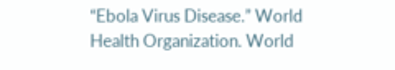“Ebola Virus Disease.” World Health Organization. World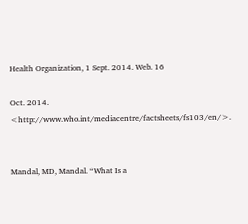Health Organization, 1 Sept. 2014. Web. 16

Oct. 2014. <http://www.who.int/mediacentre/factsheets/fs103/en/>.


Mandal, MD, Mandal. “What Is a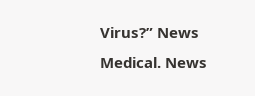Virus?” News Medical. News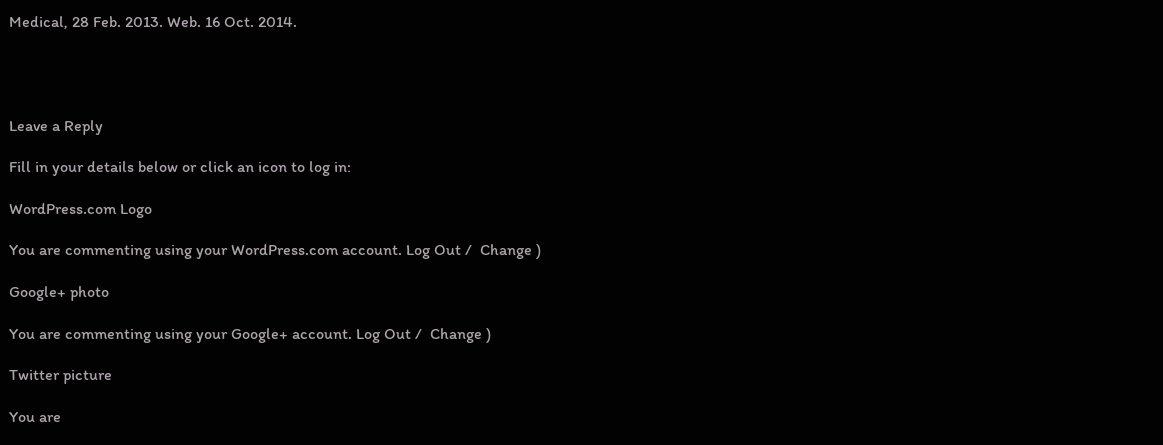Medical, 28 Feb. 2013. Web. 16 Oct. 2014.




Leave a Reply

Fill in your details below or click an icon to log in:

WordPress.com Logo

You are commenting using your WordPress.com account. Log Out /  Change )

Google+ photo

You are commenting using your Google+ account. Log Out /  Change )

Twitter picture

You are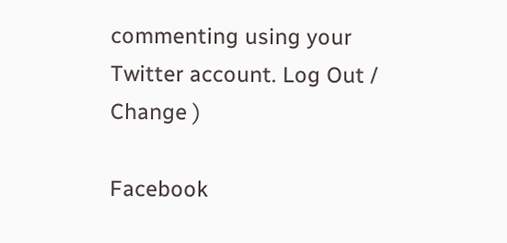commenting using your Twitter account. Log Out /  Change )

Facebook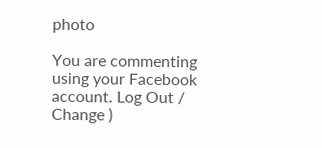photo

You are commenting using your Facebook account. Log Out /  Change )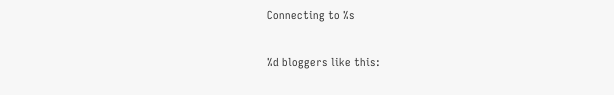Connecting to %s

%d bloggers like this: